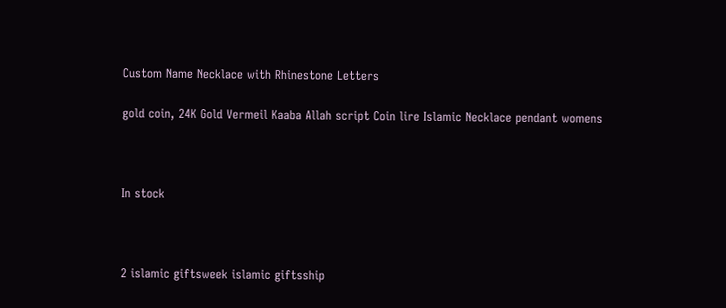Custom Name Necklace with Rhinestone Letters

gold coin, 24K Gold Vermeil Kaaba Allah script Coin lire Islamic Necklace pendant womens



In stock



2 islamic giftsweek islamic giftsship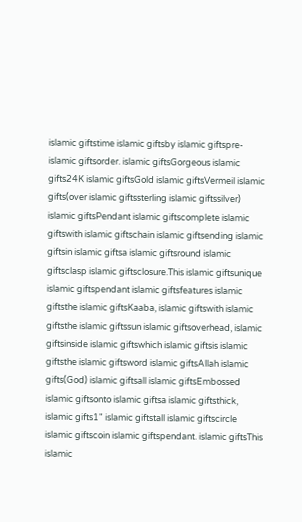islamic giftstime islamic giftsby islamic giftspre- islamic giftsorder. islamic giftsGorgeous islamic gifts24K islamic giftsGold islamic giftsVermeil islamic gifts(over islamic giftssterling islamic giftssilver) islamic giftsPendant islamic giftscomplete islamic giftswith islamic giftschain islamic giftsending islamic giftsin islamic giftsa islamic giftsround islamic giftsclasp islamic giftsclosure.This islamic giftsunique islamic giftspendant islamic giftsfeatures islamic giftsthe islamic giftsKaaba, islamic giftswith islamic giftsthe islamic giftssun islamic giftsoverhead, islamic giftsinside islamic giftswhich islamic giftsis islamic giftsthe islamic giftsword islamic giftsAllah islamic gifts(God) islamic giftsall islamic giftsEmbossed islamic giftsonto islamic giftsa islamic giftsthick, islamic gifts1" islamic giftstall islamic giftscircle islamic giftscoin islamic giftspendant. islamic giftsThis islamic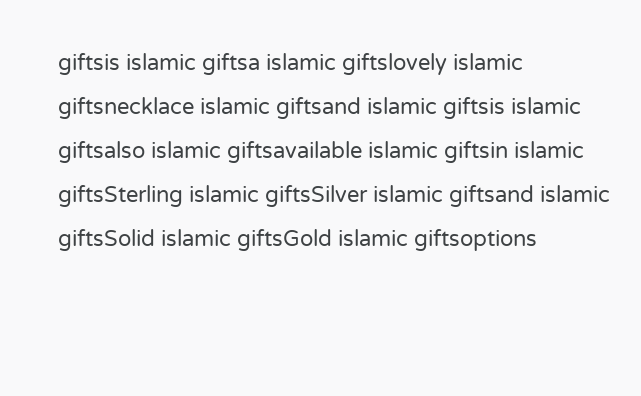giftsis islamic giftsa islamic giftslovely islamic giftsnecklace islamic giftsand islamic giftsis islamic giftsalso islamic giftsavailable islamic giftsin islamic giftsSterling islamic giftsSilver islamic giftsand islamic giftsSolid islamic giftsGold islamic giftsoptions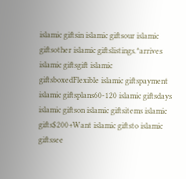islamic giftsin islamic giftsour islamic giftsother islamic giftslistings.*arrives islamic giftsgift islamic giftsboxedFlexible islamic giftspayment islamic giftsplans60-120 islamic giftsdays islamic giftson islamic giftsitems islamic gifts$200+Want islamic giftsto islamic giftssee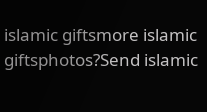islamic giftsmore islamic giftsphotos?Send islamic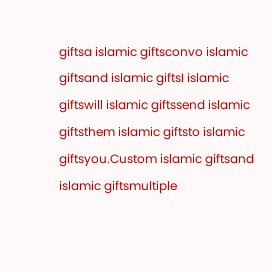giftsa islamic giftsconvo islamic giftsand islamic giftsI islamic giftswill islamic giftssend islamic giftsthem islamic giftsto islamic giftsyou.Custom islamic giftsand islamic giftsmultiple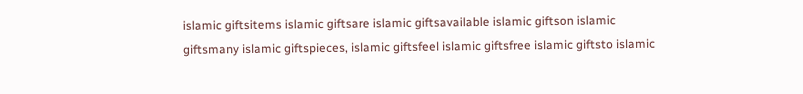islamic giftsitems islamic giftsare islamic giftsavailable islamic giftson islamic giftsmany islamic giftspieces, islamic giftsfeel islamic giftsfree islamic giftsto islamic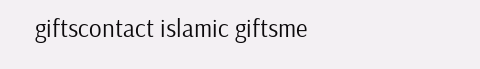giftscontact islamic giftsme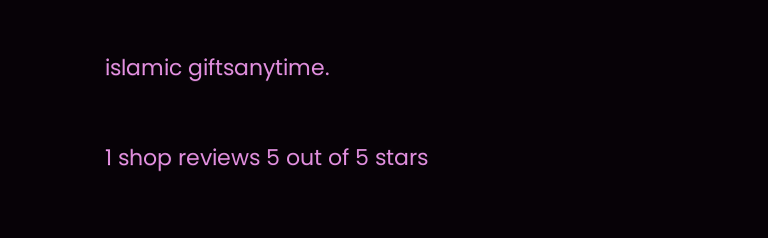islamic giftsanytime.

1 shop reviews 5 out of 5 stars